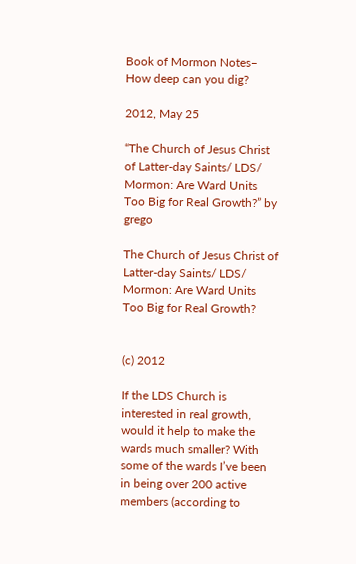Book of Mormon Notes– How deep can you dig?

2012, May 25

“The Church of Jesus Christ of Latter-day Saints/ LDS/ Mormon: Are Ward Units Too Big for Real Growth?” by grego

The Church of Jesus Christ of Latter-day Saints/ LDS/ Mormon: Are Ward Units Too Big for Real Growth?


(c) 2012

If the LDS Church is interested in real growth, would it help to make the wards much smaller? With some of the wards I’ve been in being over 200 active members (according to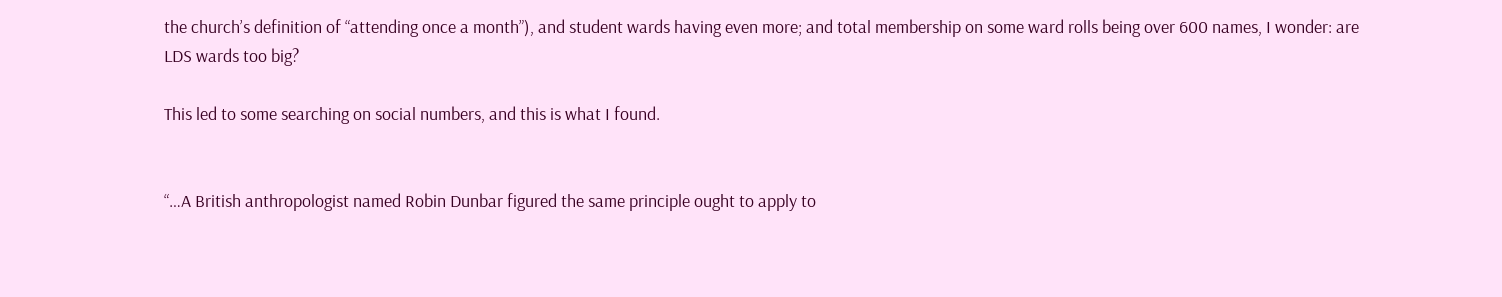the church’s definition of “attending once a month”), and student wards having even more; and total membership on some ward rolls being over 600 names, I wonder: are LDS wards too big?

This led to some searching on social numbers, and this is what I found.


“…A British anthropologist named Robin Dunbar figured the same principle ought to apply to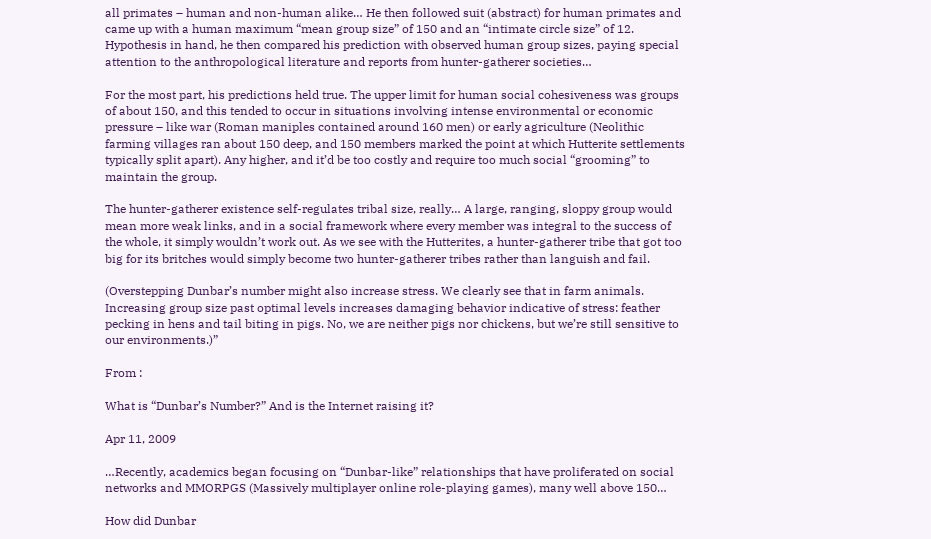all primates – human and non-human alike… He then followed suit (abstract) for human primates and came up with a human maximum “mean group size” of 150 and an “intimate circle size” of 12. Hypothesis in hand, he then compared his prediction with observed human group sizes, paying special attention to the anthropological literature and reports from hunter-gatherer societies…

For the most part, his predictions held true. The upper limit for human social cohesiveness was groups of about 150, and this tended to occur in situations involving intense environmental or economic pressure – like war (Roman maniples contained around 160 men) or early agriculture (Neolithic farming villages ran about 150 deep, and 150 members marked the point at which Hutterite settlements typically split apart). Any higher, and it’d be too costly and require too much social “grooming” to maintain the group.

The hunter-gatherer existence self-regulates tribal size, really… A large, ranging, sloppy group would mean more weak links, and in a social framework where every member was integral to the success of the whole, it simply wouldn’t work out. As we see with the Hutterites, a hunter-gatherer tribe that got too big for its britches would simply become two hunter-gatherer tribes rather than languish and fail.

(Overstepping Dunbar’s number might also increase stress. We clearly see that in farm animals. Increasing group size past optimal levels increases damaging behavior indicative of stress: feather pecking in hens and tail biting in pigs. No, we are neither pigs nor chickens, but we’re still sensitive to our environments.)”

From :

What is “Dunbar’s Number?” And is the Internet raising it?

Apr 11, 2009

…Recently, academics began focusing on “Dunbar-like” relationships that have proliferated on social networks and MMORPGS (Massively multiplayer online role-playing games), many well above 150…

How did Dunbar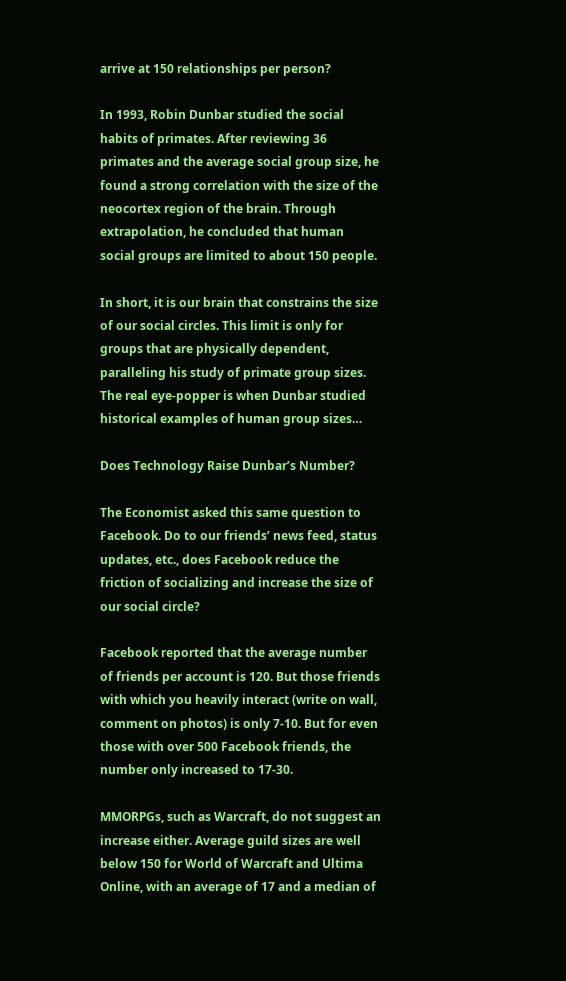arrive at 150 relationships per person?

In 1993, Robin Dunbar studied the social habits of primates. After reviewing 36 primates and the average social group size, he found a strong correlation with the size of the neocortex region of the brain. Through extrapolation, he concluded that human social groups are limited to about 150 people.

In short, it is our brain that constrains the size of our social circles. This limit is only for groups that are physically dependent, paralleling his study of primate group sizes. The real eye-popper is when Dunbar studied historical examples of human group sizes…

Does Technology Raise Dunbar’s Number?

The Economist asked this same question to Facebook. Do to our friends’ news feed, status updates, etc., does Facebook reduce the friction of socializing and increase the size of our social circle?

Facebook reported that the average number of friends per account is 120. But those friends with which you heavily interact (write on wall, comment on photos) is only 7-10. But for even those with over 500 Facebook friends, the number only increased to 17-30.

MMORPGs, such as Warcraft, do not suggest an increase either. Average guild sizes are well below 150 for World of Warcraft and Ultima Online, with an average of 17 and a median of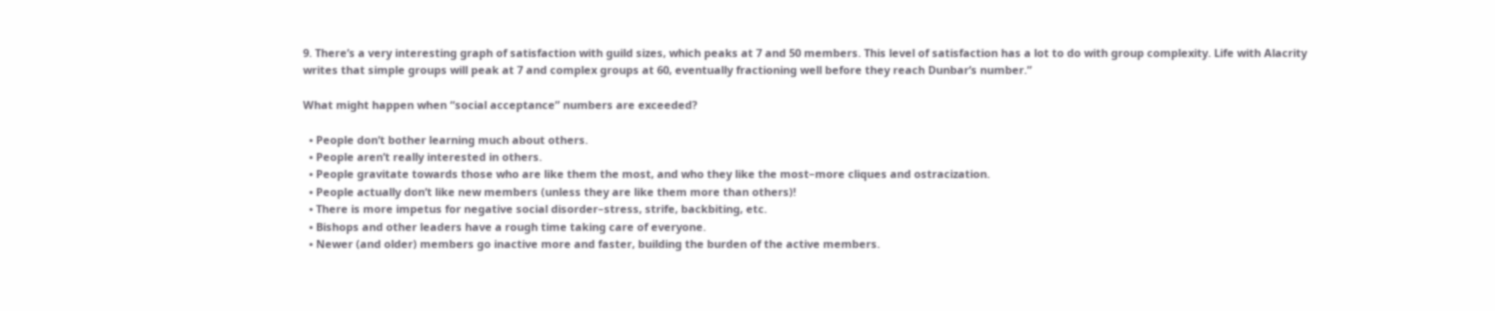9. There’s a very interesting graph of satisfaction with guild sizes, which peaks at 7 and 50 members. This level of satisfaction has a lot to do with group complexity. Life with Alacrity writes that simple groups will peak at 7 and complex groups at 60, eventually fractioning well before they reach Dunbar’s number.”

What might happen when “social acceptance” numbers are exceeded?

  • People don’t bother learning much about others.
  • People aren’t really interested in others.
  • People gravitate towards those who are like them the most, and who they like the most–more cliques and ostracization.
  • People actually don’t like new members (unless they are like them more than others)!
  • There is more impetus for negative social disorder–stress, strife, backbiting, etc.
  • Bishops and other leaders have a rough time taking care of everyone.
  • Newer (and older) members go inactive more and faster, building the burden of the active members.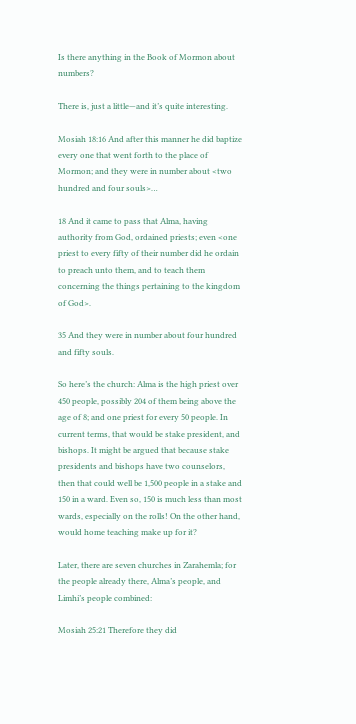Is there anything in the Book of Mormon about numbers?

There is, just a little—and it’s quite interesting.

Mosiah 18:16 And after this manner he did baptize every one that went forth to the place of Mormon; and they were in number about <two hundred and four souls>…

18 And it came to pass that Alma, having authority from God, ordained priests; even <one priest to every fifty of their number did he ordain to preach unto them, and to teach them concerning the things pertaining to the kingdom of God>.

35 And they were in number about four hundred and fifty souls.

So here’s the church: Alma is the high priest over 450 people, possibly 204 of them being above the age of 8; and one priest for every 50 people. In current terms, that would be stake president, and bishops. It might be argued that because stake presidents and bishops have two counselors, then that could well be 1,500 people in a stake and 150 in a ward. Even so, 150 is much less than most wards, especially on the rolls! On the other hand, would home teaching make up for it?

Later, there are seven churches in Zarahemla; for the people already there, Alma’s people, and Limhi’s people combined:

Mosiah 25:21 Therefore they did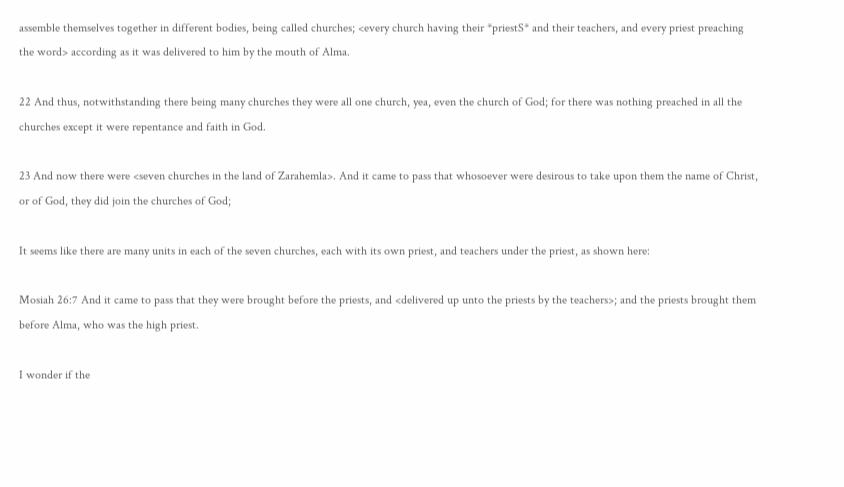assemble themselves together in different bodies, being called churches; <every church having their *priestS* and their teachers, and every priest preaching the word> according as it was delivered to him by the mouth of Alma.

22 And thus, notwithstanding there being many churches they were all one church, yea, even the church of God; for there was nothing preached in all the churches except it were repentance and faith in God.

23 And now there were <seven churches in the land of Zarahemla>. And it came to pass that whosoever were desirous to take upon them the name of Christ, or of God, they did join the churches of God;

It seems like there are many units in each of the seven churches, each with its own priest, and teachers under the priest, as shown here:

Mosiah 26:7 And it came to pass that they were brought before the priests, and <delivered up unto the priests by the teachers>; and the priests brought them before Alma, who was the high priest.

I wonder if the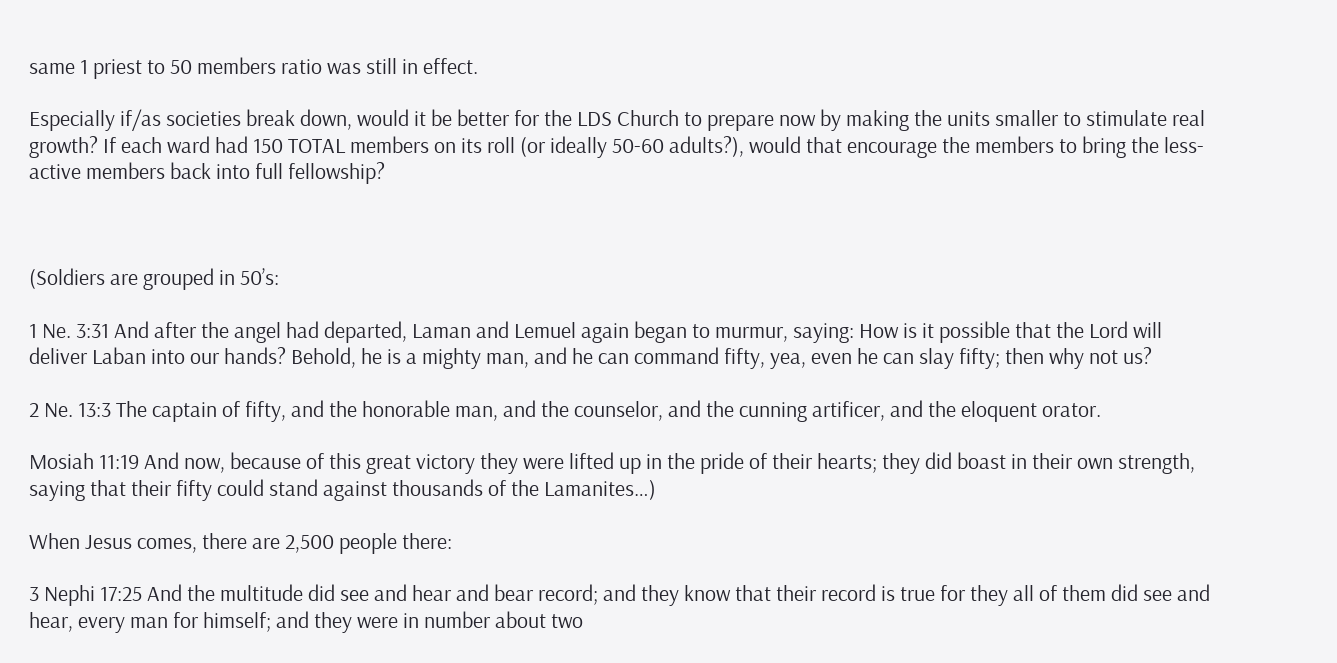same 1 priest to 50 members ratio was still in effect.

Especially if/as societies break down, would it be better for the LDS Church to prepare now by making the units smaller to stimulate real growth? If each ward had 150 TOTAL members on its roll (or ideally 50-60 adults?), would that encourage the members to bring the less-active members back into full fellowship?



(Soldiers are grouped in 50’s:

1 Ne. 3:31 And after the angel had departed, Laman and Lemuel again began to murmur, saying: How is it possible that the Lord will deliver Laban into our hands? Behold, he is a mighty man, and he can command fifty, yea, even he can slay fifty; then why not us?

2 Ne. 13:3 The captain of fifty, and the honorable man, and the counselor, and the cunning artificer, and the eloquent orator.

Mosiah 11:19 And now, because of this great victory they were lifted up in the pride of their hearts; they did boast in their own strength, saying that their fifty could stand against thousands of the Lamanites…)

When Jesus comes, there are 2,500 people there:

3 Nephi 17:25 And the multitude did see and hear and bear record; and they know that their record is true for they all of them did see and hear, every man for himself; and they were in number about two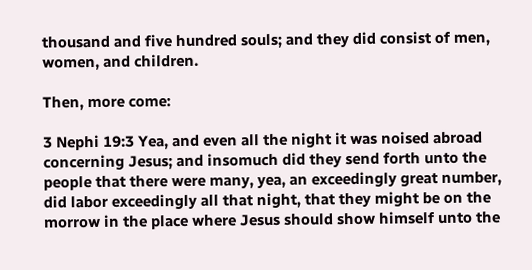thousand and five hundred souls; and they did consist of men, women, and children.

Then, more come:

3 Nephi 19:3 Yea, and even all the night it was noised abroad concerning Jesus; and insomuch did they send forth unto the people that there were many, yea, an exceedingly great number, did labor exceedingly all that night, that they might be on the morrow in the place where Jesus should show himself unto the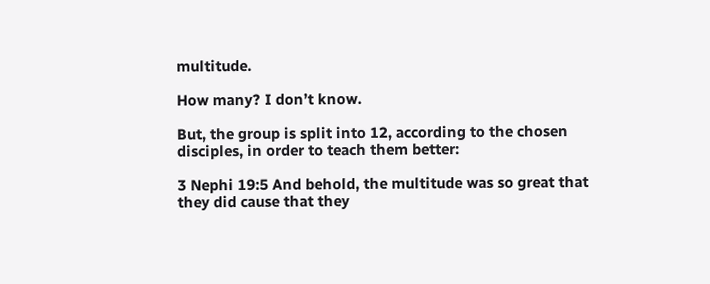multitude.

How many? I don’t know.

But, the group is split into 12, according to the chosen disciples, in order to teach them better:

3 Nephi 19:5 And behold, the multitude was so great that they did cause that they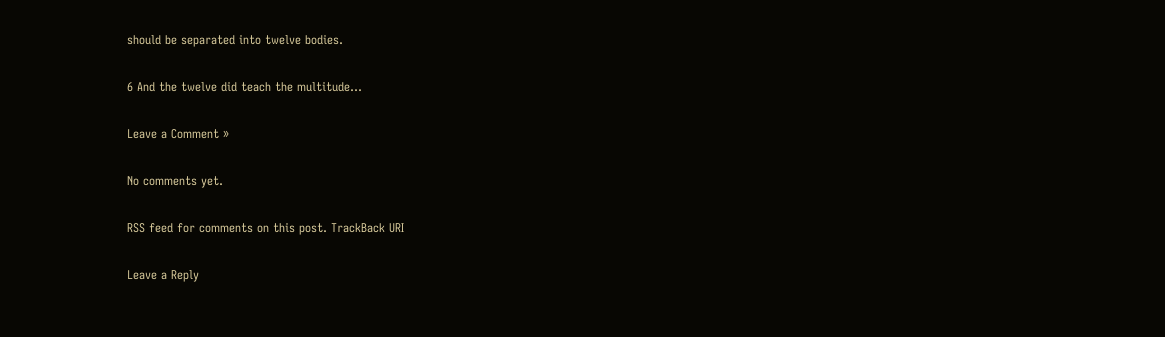should be separated into twelve bodies.

6 And the twelve did teach the multitude…

Leave a Comment »

No comments yet.

RSS feed for comments on this post. TrackBack URI

Leave a Reply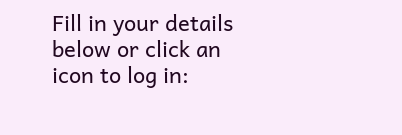Fill in your details below or click an icon to log in: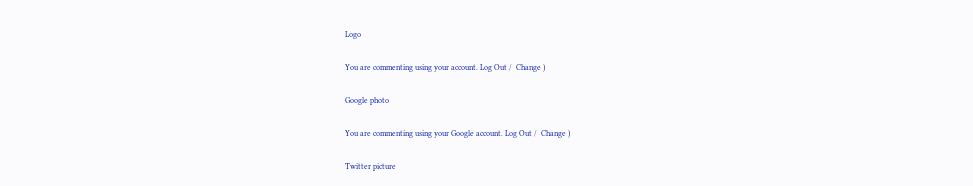Logo

You are commenting using your account. Log Out /  Change )

Google photo

You are commenting using your Google account. Log Out /  Change )

Twitter picture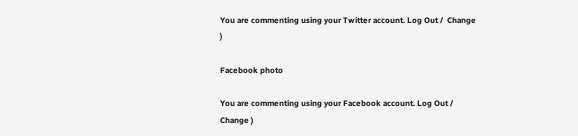You are commenting using your Twitter account. Log Out /  Change )

Facebook photo

You are commenting using your Facebook account. Log Out /  Change )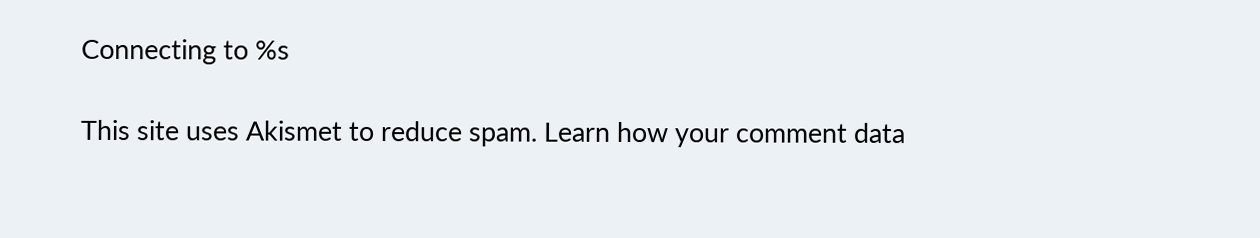Connecting to %s

This site uses Akismet to reduce spam. Learn how your comment data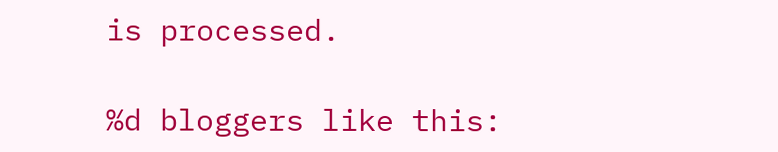is processed.

%d bloggers like this: